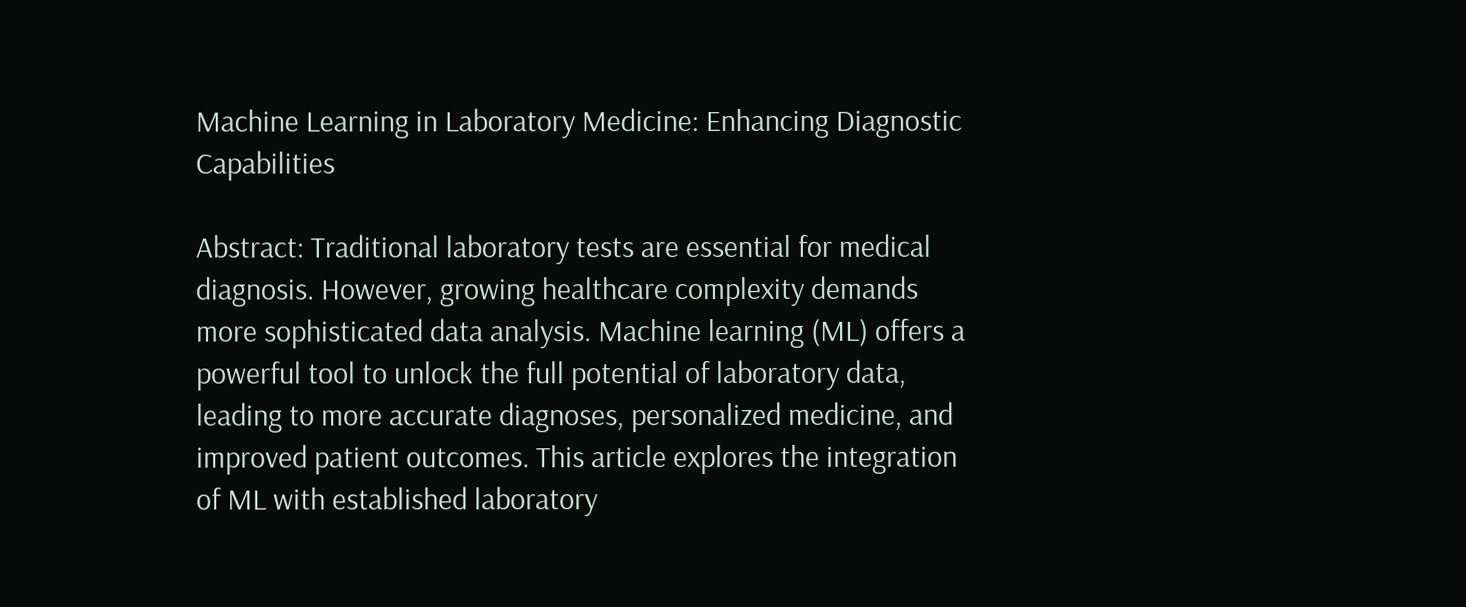Machine Learning in Laboratory Medicine: Enhancing Diagnostic Capabilities

Abstract: Traditional laboratory tests are essential for medical diagnosis. However, growing healthcare complexity demands more sophisticated data analysis. Machine learning (ML) offers a powerful tool to unlock the full potential of laboratory data, leading to more accurate diagnoses, personalized medicine, and improved patient outcomes. This article explores the integration of ML with established laboratory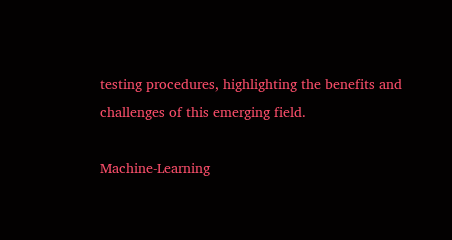testing procedures, highlighting the benefits and challenges of this emerging field.

Machine-Learning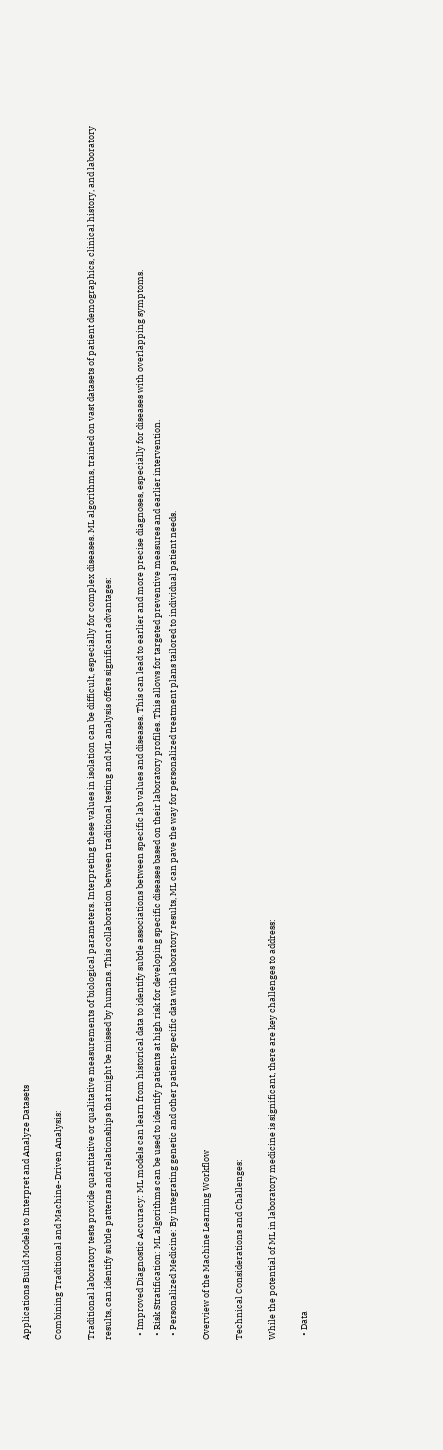Applications Build Models to Interpret and Analyze Datasets

Combining Traditional and Machine-Driven Analysis:

Traditional laboratory tests provide quantitative or qualitative measurements of biological parameters. Interpreting these values in isolation can be difficult, especially for complex diseases. ML algorithms, trained on vast datasets of patient demographics, clinical history, and laboratory results, can identify subtle patterns and relationships that might be missed by humans. This collaboration between traditional testing and ML analysis offers significant advantages:

  • Improved Diagnostic Accuracy: ML models can learn from historical data to identify subtle associations between specific lab values and diseases. This can lead to earlier and more precise diagnoses, especially for diseases with overlapping symptoms.
  • Risk Stratification: ML algorithms can be used to identify patients at high risk for developing specific diseases based on their laboratory profiles. This allows for targeted preventive measures and earlier intervention.
  • Personalized Medicine: By integrating genetic and other patient-specific data with laboratory results, ML can pave the way for personalized treatment plans tailored to individual patient needs.

Overview of the Machine Learning Workflow

Technical Considerations and Challenges:

While the potential of ML in laboratory medicine is significant, there are key challenges to address:

  • Data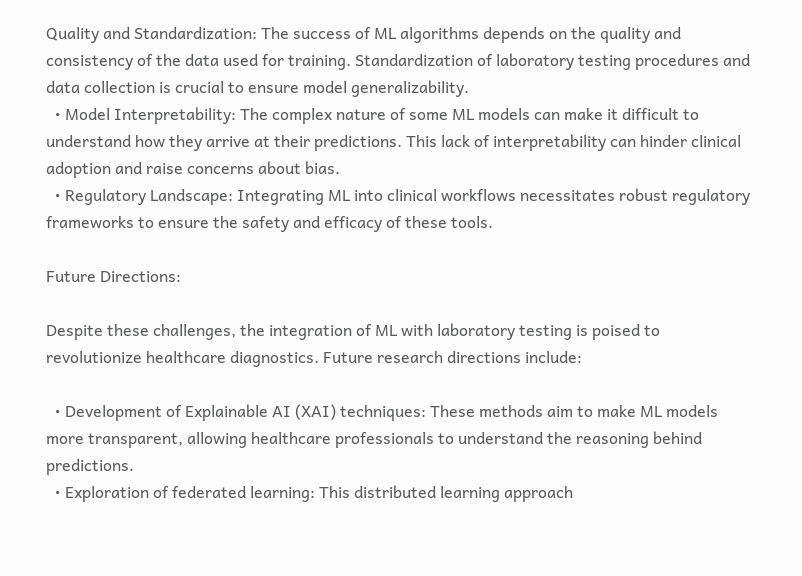Quality and Standardization: The success of ML algorithms depends on the quality and consistency of the data used for training. Standardization of laboratory testing procedures and data collection is crucial to ensure model generalizability.
  • Model Interpretability: The complex nature of some ML models can make it difficult to understand how they arrive at their predictions. This lack of interpretability can hinder clinical adoption and raise concerns about bias.
  • Regulatory Landscape: Integrating ML into clinical workflows necessitates robust regulatory frameworks to ensure the safety and efficacy of these tools.

Future Directions:

Despite these challenges, the integration of ML with laboratory testing is poised to revolutionize healthcare diagnostics. Future research directions include:

  • Development of Explainable AI (XAI) techniques: These methods aim to make ML models more transparent, allowing healthcare professionals to understand the reasoning behind predictions.
  • Exploration of federated learning: This distributed learning approach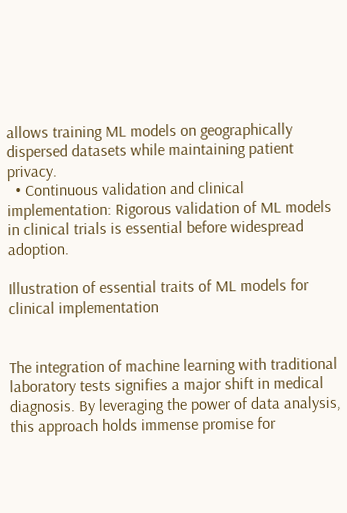allows training ML models on geographically dispersed datasets while maintaining patient privacy.
  • Continuous validation and clinical implementation: Rigorous validation of ML models in clinical trials is essential before widespread adoption.

Illustration of essential traits of ML models for clinical implementation


The integration of machine learning with traditional laboratory tests signifies a major shift in medical diagnosis. By leveraging the power of data analysis, this approach holds immense promise for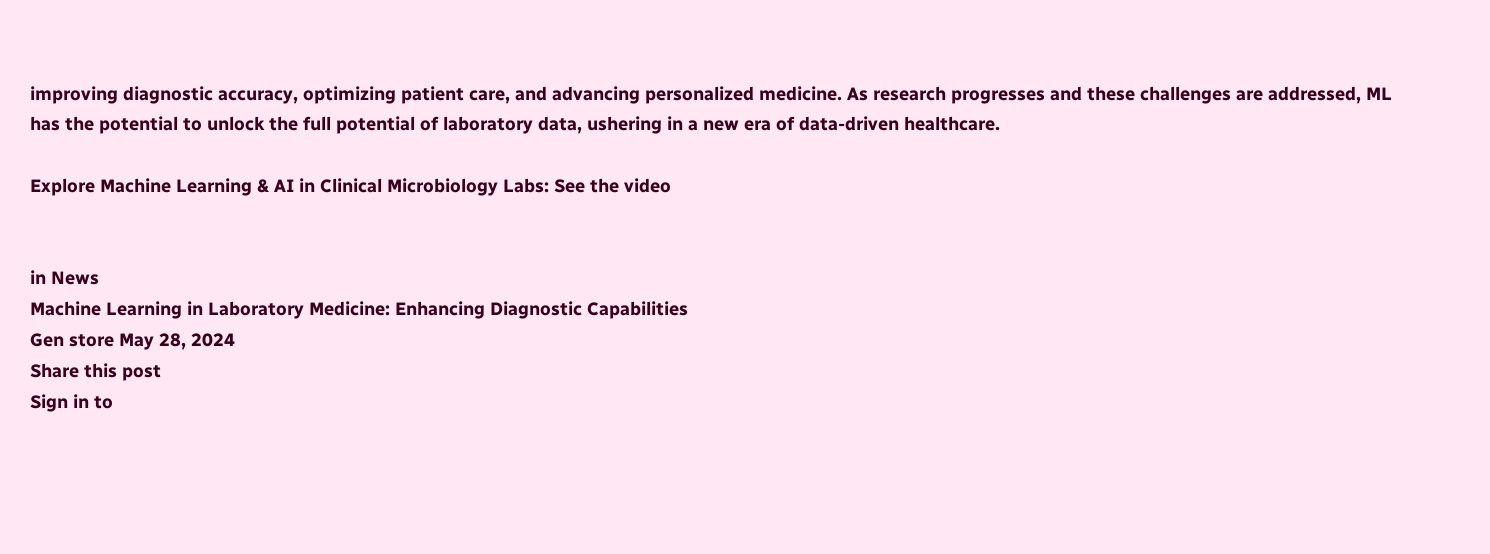improving diagnostic accuracy, optimizing patient care, and advancing personalized medicine. As research progresses and these challenges are addressed, ML has the potential to unlock the full potential of laboratory data, ushering in a new era of data-driven healthcare.

Explore Machine Learning & AI in Clinical Microbiology Labs: See the video


in News
Machine Learning in Laboratory Medicine: Enhancing Diagnostic Capabilities
Gen store May 28, 2024
Share this post
Sign in to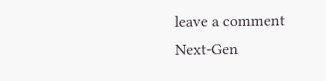leave a comment
Next-Gen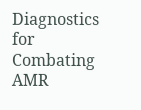Diagnostics for Combating AMR